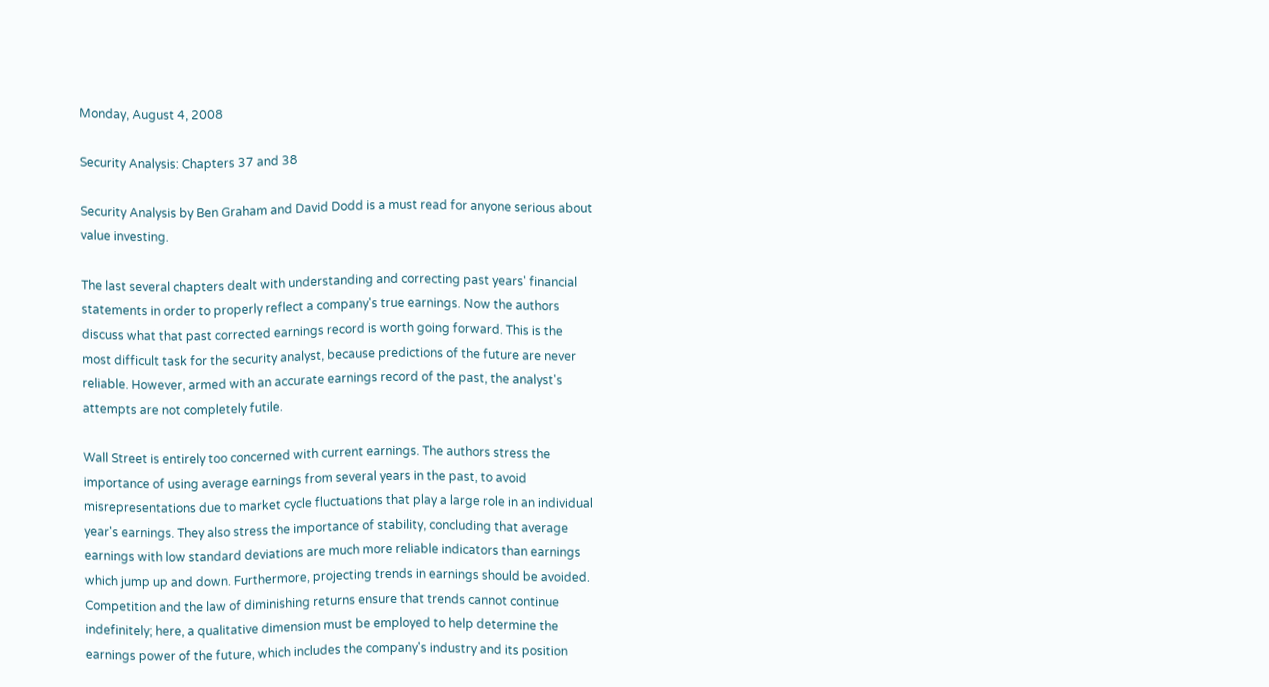Monday, August 4, 2008

Security Analysis: Chapters 37 and 38

Security Analysis by Ben Graham and David Dodd is a must read for anyone serious about value investing.

The last several chapters dealt with understanding and correcting past years' financial statements in order to properly reflect a company's true earnings. Now the authors discuss what that past corrected earnings record is worth going forward. This is the most difficult task for the security analyst, because predictions of the future are never reliable. However, armed with an accurate earnings record of the past, the analyst's attempts are not completely futile.

Wall Street is entirely too concerned with current earnings. The authors stress the importance of using average earnings from several years in the past, to avoid misrepresentations due to market cycle fluctuations that play a large role in an individual year's earnings. They also stress the importance of stability, concluding that average earnings with low standard deviations are much more reliable indicators than earnings which jump up and down. Furthermore, projecting trends in earnings should be avoided. Competition and the law of diminishing returns ensure that trends cannot continue indefinitely; here, a qualitative dimension must be employed to help determine the earnings power of the future, which includes the company's industry and its position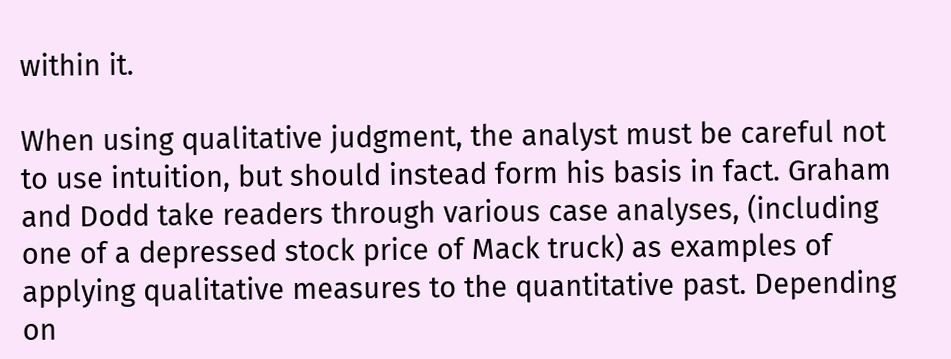within it.

When using qualitative judgment, the analyst must be careful not to use intuition, but should instead form his basis in fact. Graham and Dodd take readers through various case analyses, (including one of a depressed stock price of Mack truck) as examples of applying qualitative measures to the quantitative past. Depending on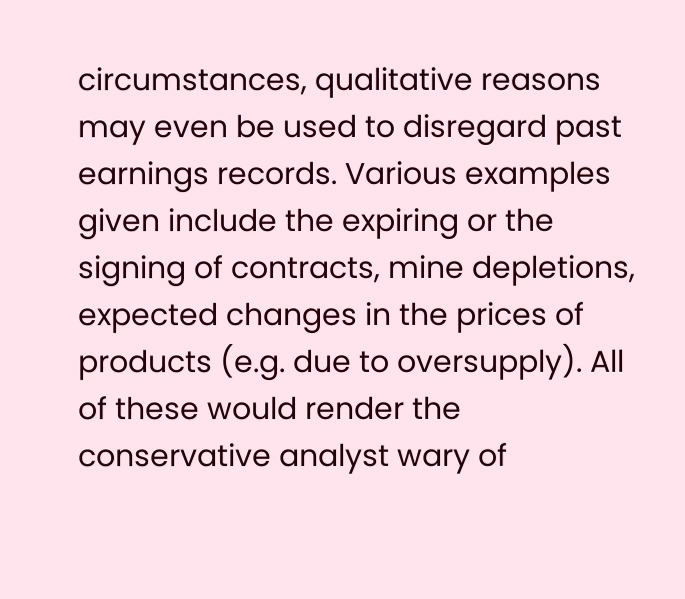circumstances, qualitative reasons may even be used to disregard past earnings records. Various examples given include the expiring or the signing of contracts, mine depletions, expected changes in the prices of products (e.g. due to oversupply). All of these would render the conservative analyst wary of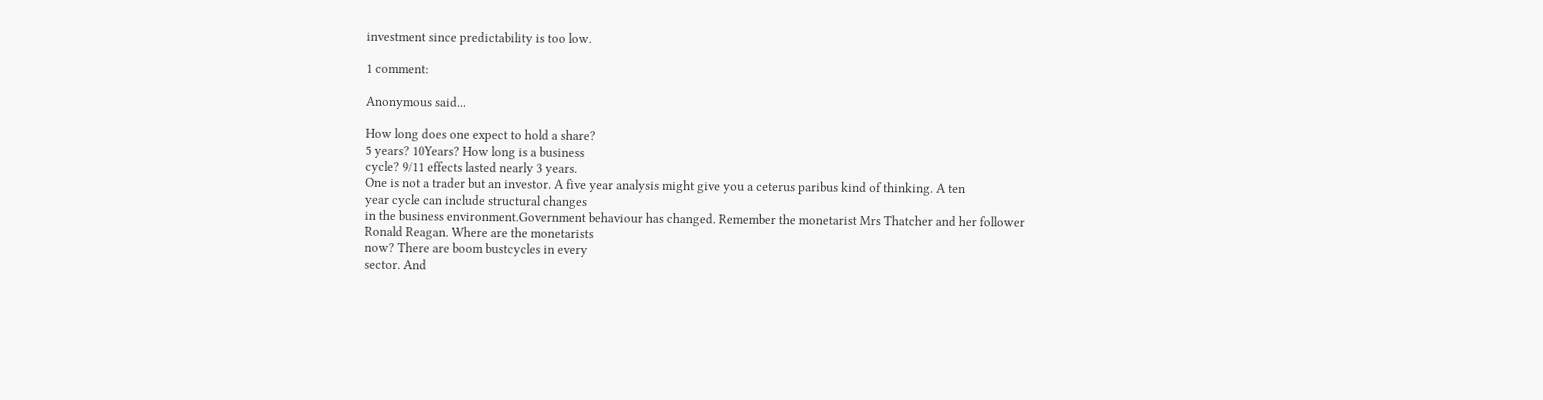investment since predictability is too low.

1 comment:

Anonymous said...

How long does one expect to hold a share?
5 years? 10Years? How long is a business
cycle? 9/11 effects lasted nearly 3 years.
One is not a trader but an investor. A five year analysis might give you a ceterus paribus kind of thinking. A ten
year cycle can include structural changes
in the business environment.Government behaviour has changed. Remember the monetarist Mrs Thatcher and her follower
Ronald Reagan. Where are the monetarists
now? There are boom bustcycles in every
sector. And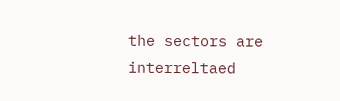the sectors are interreltaed